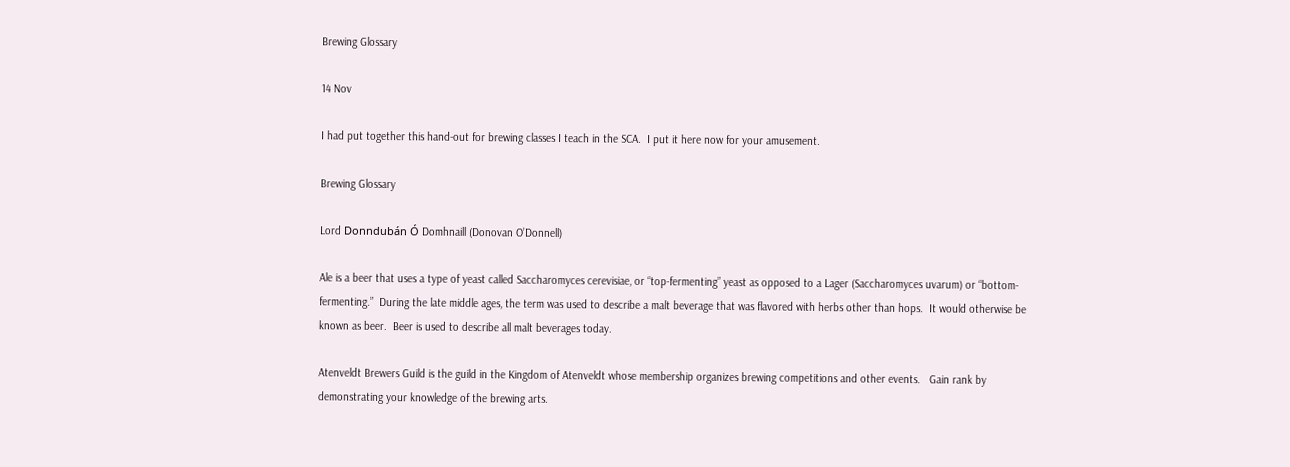Brewing Glossary

14 Nov

I had put together this hand-out for brewing classes I teach in the SCA.  I put it here now for your amusement.

Brewing Glossary

Lord Donndubán Ó Domhnaill (Donovan O’Donnell)

Ale is a beer that uses a type of yeast called Saccharomyces cerevisiae, or “top-fermenting” yeast as opposed to a Lager (Saccharomyces uvarum) or “bottom-fermenting.”  During the late middle ages, the term was used to describe a malt beverage that was flavored with herbs other than hops.  It would otherwise be known as beer.  Beer is used to describe all malt beverages today.

Atenveldt Brewers Guild is the guild in the Kingdom of Atenveldt whose membership organizes brewing competitions and other events.   Gain rank by demonstrating your knowledge of the brewing arts.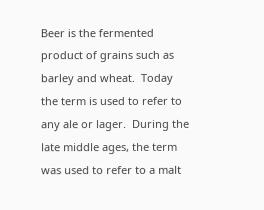Beer is the fermented product of grains such as barley and wheat.  Today the term is used to refer to any ale or lager.  During the late middle ages, the term was used to refer to a malt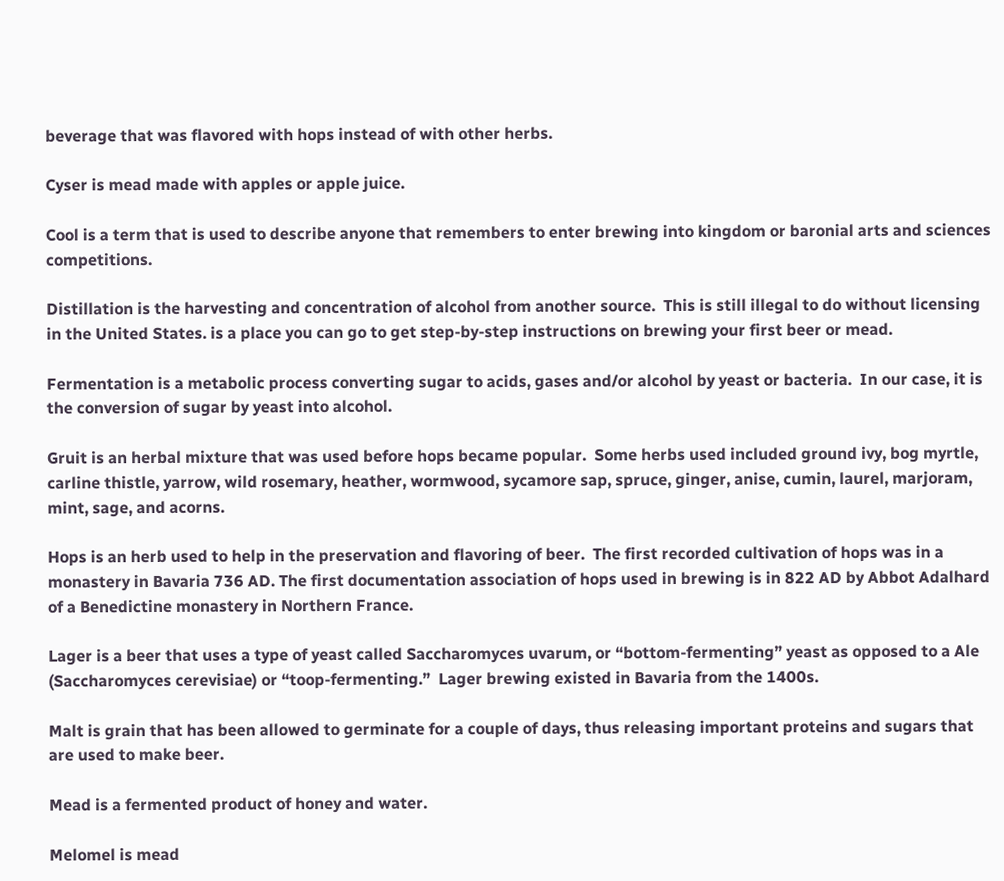beverage that was flavored with hops instead of with other herbs.

Cyser is mead made with apples or apple juice.

Cool is a term that is used to describe anyone that remembers to enter brewing into kingdom or baronial arts and sciences competitions.

Distillation is the harvesting and concentration of alcohol from another source.  This is still illegal to do without licensing in the United States. is a place you can go to get step-by-step instructions on brewing your first beer or mead.

Fermentation is a metabolic process converting sugar to acids, gases and/or alcohol by yeast or bacteria.  In our case, it is the conversion of sugar by yeast into alcohol.

Gruit is an herbal mixture that was used before hops became popular.  Some herbs used included ground ivy, bog myrtle, carline thistle, yarrow, wild rosemary, heather, wormwood, sycamore sap, spruce, ginger, anise, cumin, laurel, marjoram, mint, sage, and acorns.

Hops is an herb used to help in the preservation and flavoring of beer.  The first recorded cultivation of hops was in a monastery in Bavaria 736 AD. The first documentation association of hops used in brewing is in 822 AD by Abbot Adalhard of a Benedictine monastery in Northern France.

Lager is a beer that uses a type of yeast called Saccharomyces uvarum, or “bottom-fermenting” yeast as opposed to a Ale (Saccharomyces cerevisiae) or “toop-fermenting.”  Lager brewing existed in Bavaria from the 1400s.

Malt is grain that has been allowed to germinate for a couple of days, thus releasing important proteins and sugars that are used to make beer.

Mead is a fermented product of honey and water.

Melomel is mead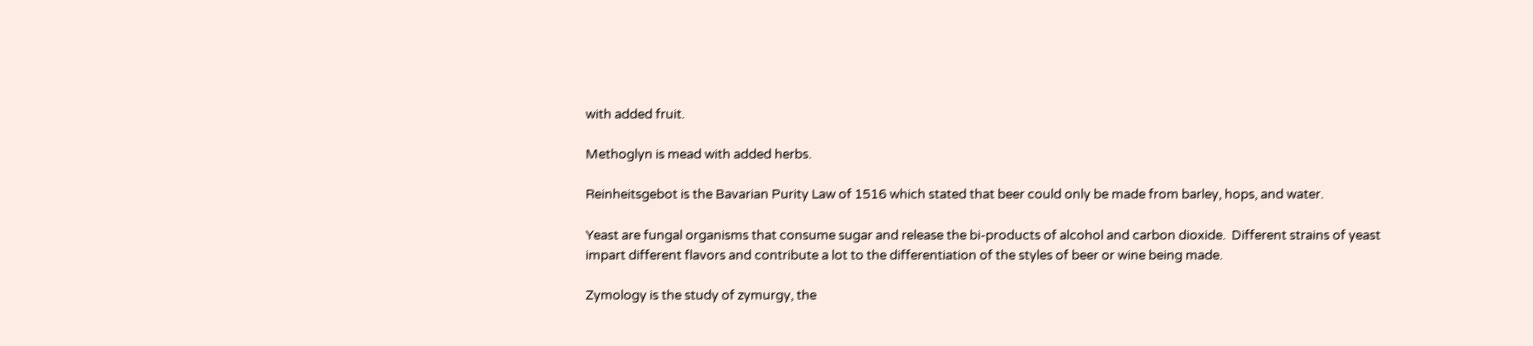with added fruit.

Methoglyn is mead with added herbs.

Reinheitsgebot is the Bavarian Purity Law of 1516 which stated that beer could only be made from barley, hops, and water.

Yeast are fungal organisms that consume sugar and release the bi-products of alcohol and carbon dioxide.  Different strains of yeast impart different flavors and contribute a lot to the differentiation of the styles of beer or wine being made.

Zymology is the study of zymurgy, the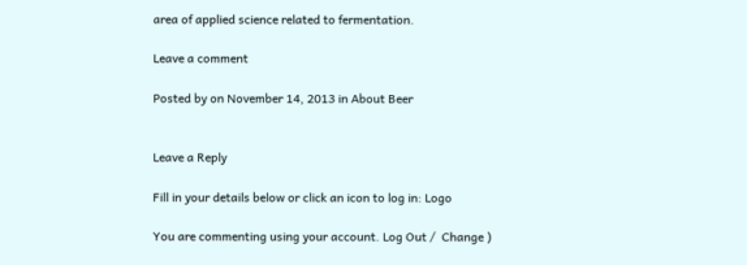area of applied science related to fermentation.

Leave a comment

Posted by on November 14, 2013 in About Beer


Leave a Reply

Fill in your details below or click an icon to log in: Logo

You are commenting using your account. Log Out /  Change )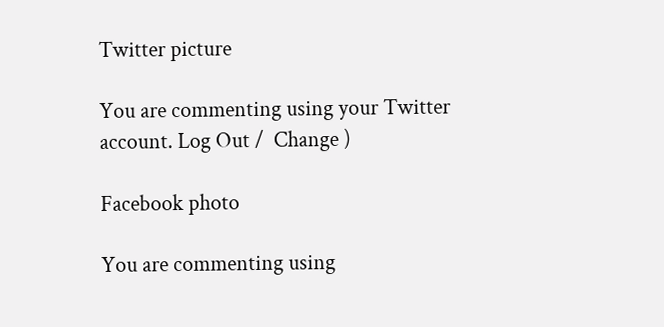Twitter picture

You are commenting using your Twitter account. Log Out /  Change )

Facebook photo

You are commenting using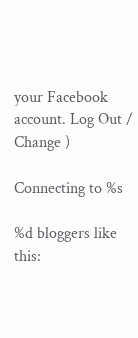your Facebook account. Log Out /  Change )

Connecting to %s

%d bloggers like this: